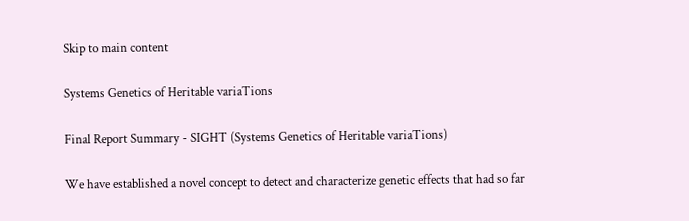Skip to main content

Systems Genetics of Heritable variaTions

Final Report Summary - SIGHT (Systems Genetics of Heritable variaTions)

We have established a novel concept to detect and characterize genetic effects that had so far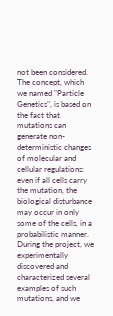not been considered. The concept, which we named "Particle Genetics", is based on the fact that mutations can generate non-deterministic changes of molecular and cellular regulations: even if all cells carry the mutation, the biological disturbance may occur in only some of the cells, in a probabilistic manner. During the project, we experimentally discovered and characterized several examples of such mutations, and we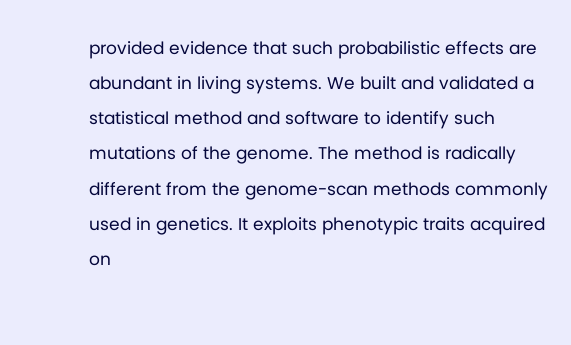provided evidence that such probabilistic effects are abundant in living systems. We built and validated a statistical method and software to identify such mutations of the genome. The method is radically different from the genome-scan methods commonly used in genetics. It exploits phenotypic traits acquired on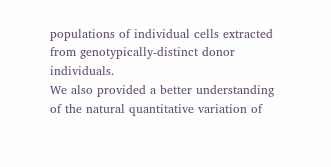populations of individual cells extracted from genotypically-distinct donor individuals.
We also provided a better understanding of the natural quantitative variation of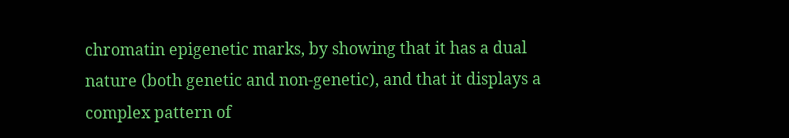chromatin epigenetic marks, by showing that it has a dual nature (both genetic and non-genetic), and that it displays a complex pattern of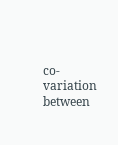co-variation between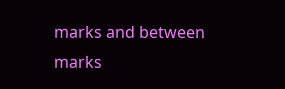marks and between marks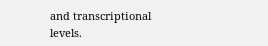and transcriptional levels.